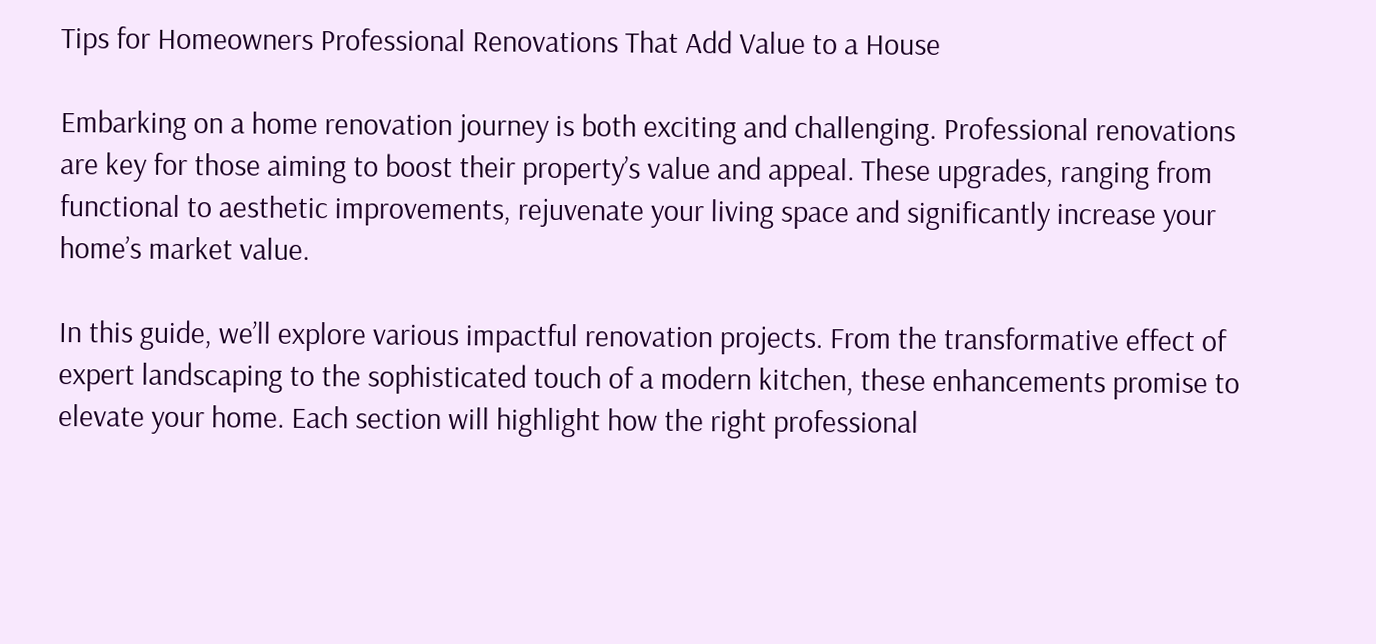Tips for Homeowners Professional Renovations That Add Value to a House

Embarking on a home renovation journey is both exciting and challenging. Professional renovations are key for those aiming to boost their property’s value and appeal. These upgrades, ranging from functional to aesthetic improvements, rejuvenate your living space and significantly increase your home’s market value.

In this guide, we’ll explore various impactful renovation projects. From the transformative effect of expert landscaping to the sophisticated touch of a modern kitchen, these enhancements promise to elevate your home. Each section will highlight how the right professional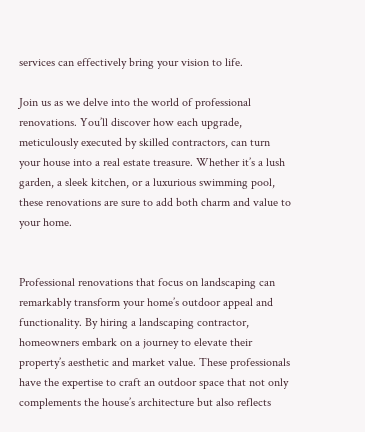services can effectively bring your vision to life.

Join us as we delve into the world of professional renovations. You’ll discover how each upgrade, meticulously executed by skilled contractors, can turn your house into a real estate treasure. Whether it’s a lush garden, a sleek kitchen, or a luxurious swimming pool, these renovations are sure to add both charm and value to your home.


Professional renovations that focus on landscaping can remarkably transform your home’s outdoor appeal and functionality. By hiring a landscaping contractor, homeowners embark on a journey to elevate their property’s aesthetic and market value. These professionals have the expertise to craft an outdoor space that not only complements the house’s architecture but also reflects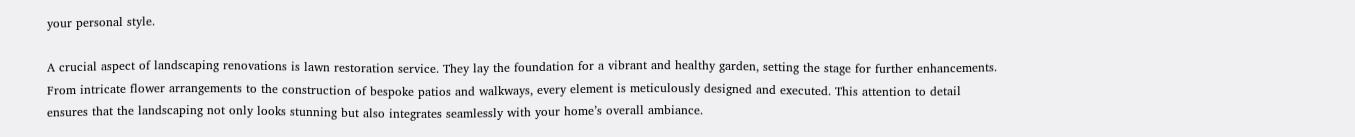your personal style.

A crucial aspect of landscaping renovations is lawn restoration service. They lay the foundation for a vibrant and healthy garden, setting the stage for further enhancements. From intricate flower arrangements to the construction of bespoke patios and walkways, every element is meticulously designed and executed. This attention to detail ensures that the landscaping not only looks stunning but also integrates seamlessly with your home’s overall ambiance.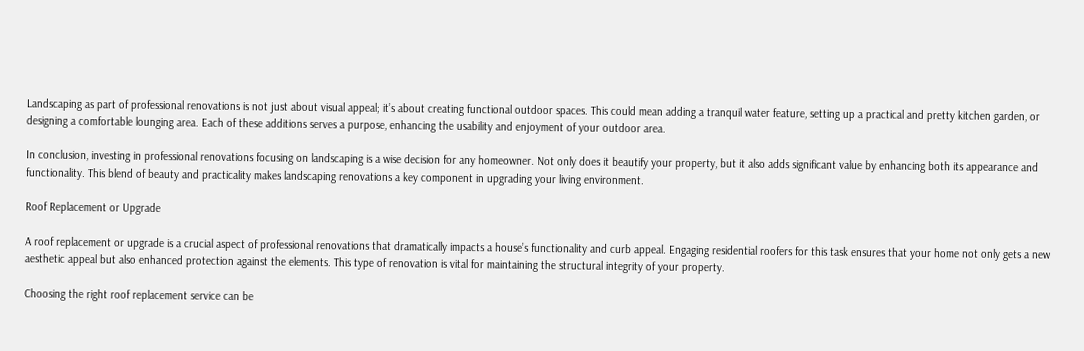Landscaping as part of professional renovations is not just about visual appeal; it’s about creating functional outdoor spaces. This could mean adding a tranquil water feature, setting up a practical and pretty kitchen garden, or designing a comfortable lounging area. Each of these additions serves a purpose, enhancing the usability and enjoyment of your outdoor area.

In conclusion, investing in professional renovations focusing on landscaping is a wise decision for any homeowner. Not only does it beautify your property, but it also adds significant value by enhancing both its appearance and functionality. This blend of beauty and practicality makes landscaping renovations a key component in upgrading your living environment.

Roof Replacement or Upgrade

A roof replacement or upgrade is a crucial aspect of professional renovations that dramatically impacts a house’s functionality and curb appeal. Engaging residential roofers for this task ensures that your home not only gets a new aesthetic appeal but also enhanced protection against the elements. This type of renovation is vital for maintaining the structural integrity of your property.

Choosing the right roof replacement service can be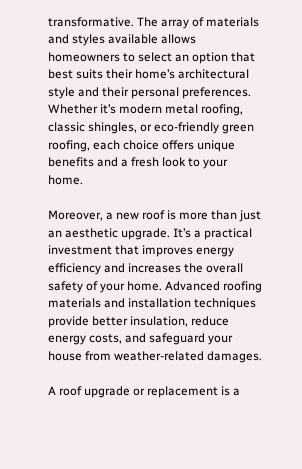transformative. The array of materials and styles available allows homeowners to select an option that best suits their home’s architectural style and their personal preferences. Whether it’s modern metal roofing, classic shingles, or eco-friendly green roofing, each choice offers unique benefits and a fresh look to your home.

Moreover, a new roof is more than just an aesthetic upgrade. It’s a practical investment that improves energy efficiency and increases the overall safety of your home. Advanced roofing materials and installation techniques provide better insulation, reduce energy costs, and safeguard your house from weather-related damages.

A roof upgrade or replacement is a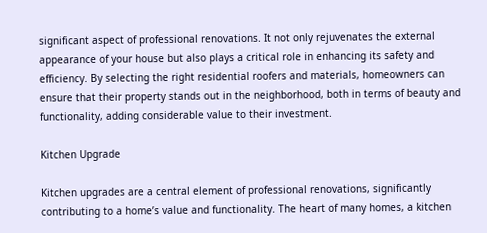significant aspect of professional renovations. It not only rejuvenates the external appearance of your house but also plays a critical role in enhancing its safety and efficiency. By selecting the right residential roofers and materials, homeowners can ensure that their property stands out in the neighborhood, both in terms of beauty and functionality, adding considerable value to their investment.

Kitchen Upgrade

Kitchen upgrades are a central element of professional renovations, significantly contributing to a home’s value and functionality. The heart of many homes, a kitchen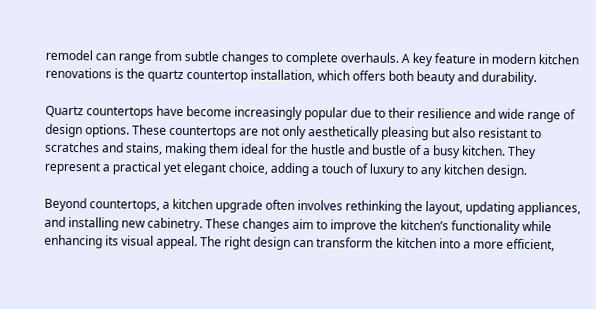remodel can range from subtle changes to complete overhauls. A key feature in modern kitchen renovations is the quartz countertop installation, which offers both beauty and durability.

Quartz countertops have become increasingly popular due to their resilience and wide range of design options. These countertops are not only aesthetically pleasing but also resistant to scratches and stains, making them ideal for the hustle and bustle of a busy kitchen. They represent a practical yet elegant choice, adding a touch of luxury to any kitchen design.

Beyond countertops, a kitchen upgrade often involves rethinking the layout, updating appliances, and installing new cabinetry. These changes aim to improve the kitchen’s functionality while enhancing its visual appeal. The right design can transform the kitchen into a more efficient,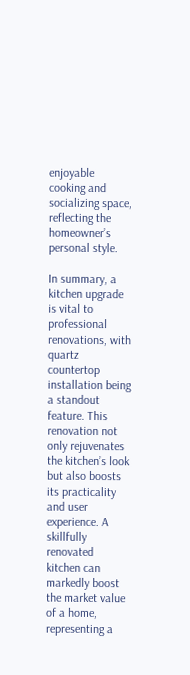enjoyable cooking and socializing space, reflecting the homeowner’s personal style.

In summary, a kitchen upgrade is vital to professional renovations, with quartz countertop installation being a standout feature. This renovation not only rejuvenates the kitchen’s look but also boosts its practicality and user experience. A skillfully renovated kitchen can markedly boost the market value of a home, representing a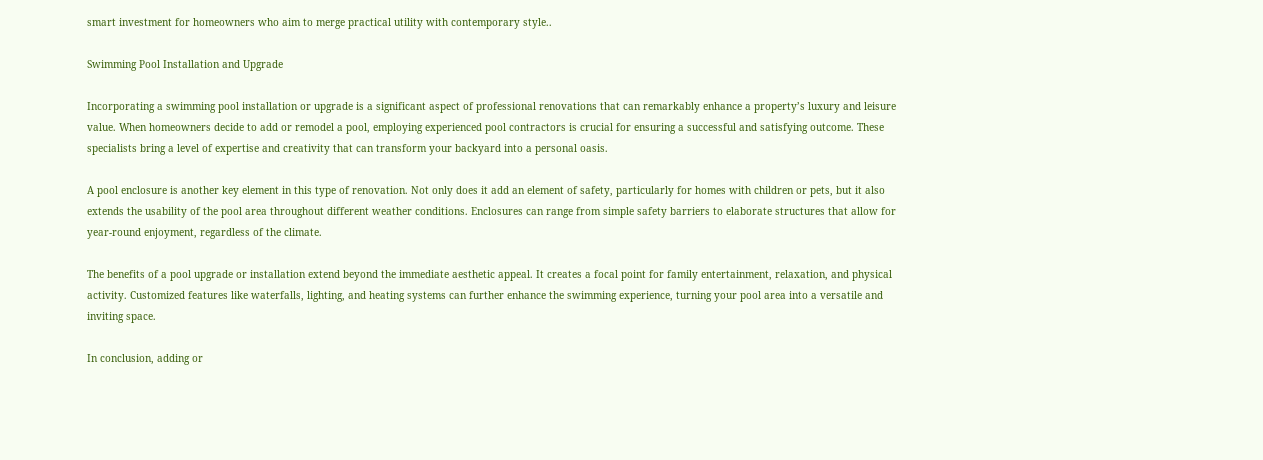smart investment for homeowners who aim to merge practical utility with contemporary style..

Swimming Pool Installation and Upgrade

Incorporating a swimming pool installation or upgrade is a significant aspect of professional renovations that can remarkably enhance a property’s luxury and leisure value. When homeowners decide to add or remodel a pool, employing experienced pool contractors is crucial for ensuring a successful and satisfying outcome. These specialists bring a level of expertise and creativity that can transform your backyard into a personal oasis.

A pool enclosure is another key element in this type of renovation. Not only does it add an element of safety, particularly for homes with children or pets, but it also extends the usability of the pool area throughout different weather conditions. Enclosures can range from simple safety barriers to elaborate structures that allow for year-round enjoyment, regardless of the climate.

The benefits of a pool upgrade or installation extend beyond the immediate aesthetic appeal. It creates a focal point for family entertainment, relaxation, and physical activity. Customized features like waterfalls, lighting, and heating systems can further enhance the swimming experience, turning your pool area into a versatile and inviting space.

In conclusion, adding or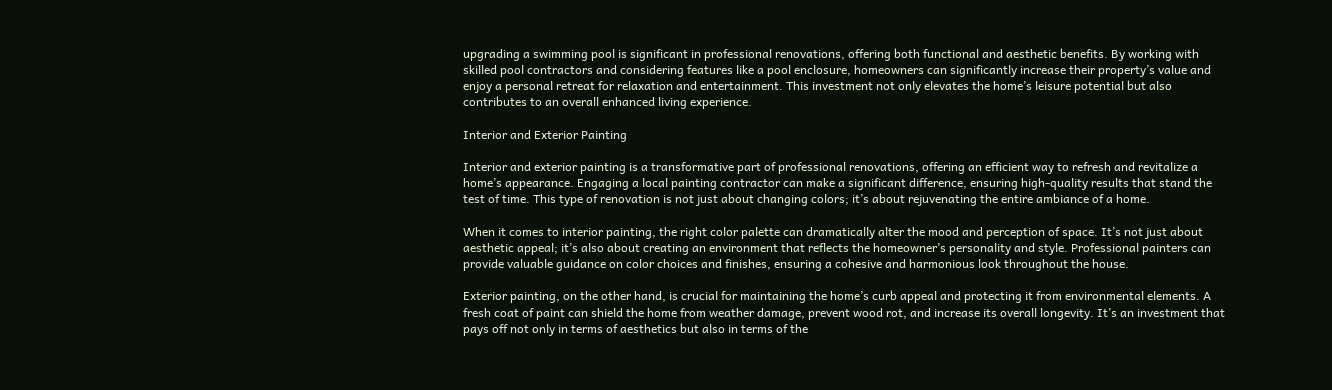upgrading a swimming pool is significant in professional renovations, offering both functional and aesthetic benefits. By working with skilled pool contractors and considering features like a pool enclosure, homeowners can significantly increase their property’s value and enjoy a personal retreat for relaxation and entertainment. This investment not only elevates the home’s leisure potential but also contributes to an overall enhanced living experience.

Interior and Exterior Painting

Interior and exterior painting is a transformative part of professional renovations, offering an efficient way to refresh and revitalize a home’s appearance. Engaging a local painting contractor can make a significant difference, ensuring high-quality results that stand the test of time. This type of renovation is not just about changing colors; it’s about rejuvenating the entire ambiance of a home.

When it comes to interior painting, the right color palette can dramatically alter the mood and perception of space. It’s not just about aesthetic appeal; it’s also about creating an environment that reflects the homeowner’s personality and style. Professional painters can provide valuable guidance on color choices and finishes, ensuring a cohesive and harmonious look throughout the house.

Exterior painting, on the other hand, is crucial for maintaining the home’s curb appeal and protecting it from environmental elements. A fresh coat of paint can shield the home from weather damage, prevent wood rot, and increase its overall longevity. It’s an investment that pays off not only in terms of aesthetics but also in terms of the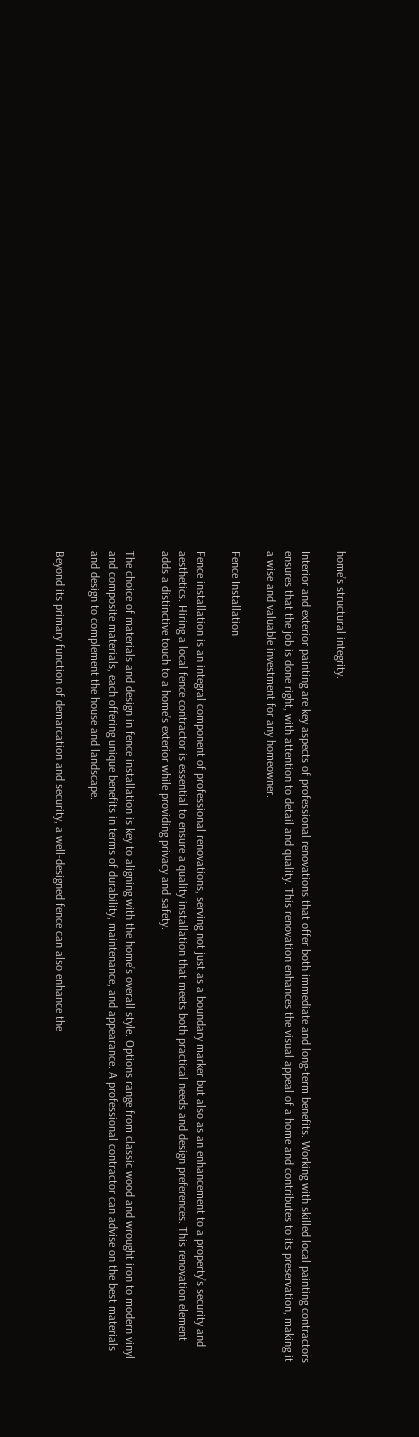home’s structural integrity.

Interior and exterior painting are key aspects of professional renovations that offer both immediate and long-term benefits. Working with skilled local painting contractors ensures that the job is done right, with attention to detail and quality. This renovation enhances the visual appeal of a home and contributes to its preservation, making it a wise and valuable investment for any homeowner.

Fence Installation

Fence installation is an integral component of professional renovations, serving not just as a boundary marker but also as an enhancement to a property’s security and aesthetics. Hiring a local fence contractor is essential to ensure a quality installation that meets both practical needs and design preferences. This renovation element adds a distinctive touch to a home’s exterior while providing privacy and safety.

The choice of materials and design in fence installation is key to aligning with the home’s overall style. Options range from classic wood and wrought iron to modern vinyl and composite materials, each offering unique benefits in terms of durability, maintenance, and appearance. A professional contractor can advise on the best materials and design to complement the house and landscape.

Beyond its primary function of demarcation and security, a well-designed fence can also enhance the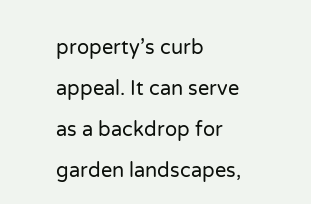property’s curb appeal. It can serve as a backdrop for garden landscapes,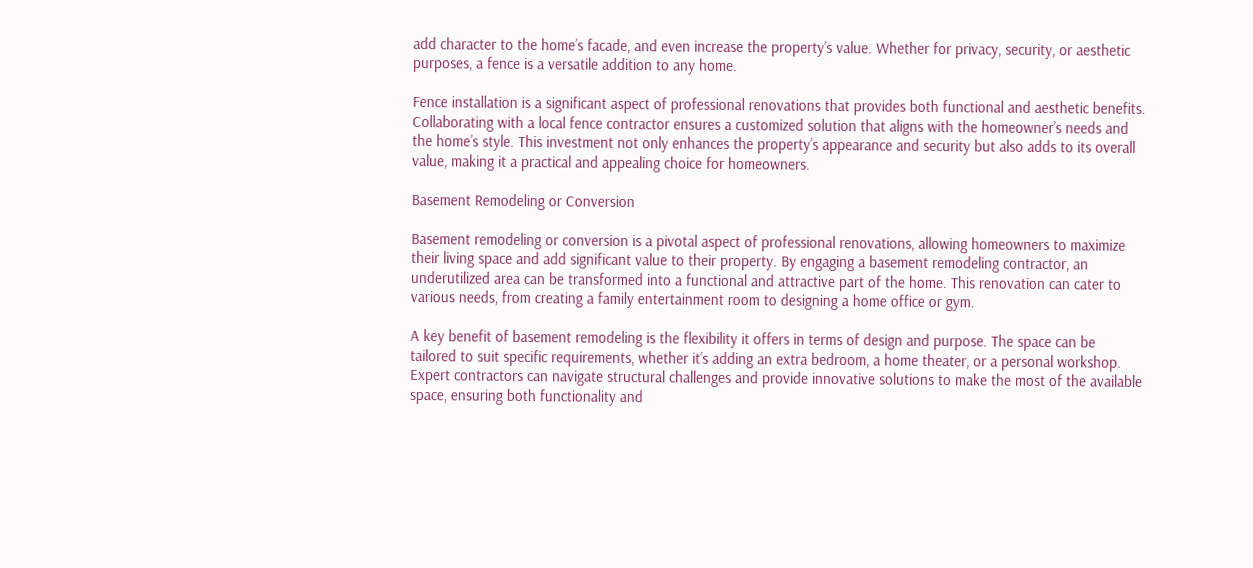add character to the home’s facade, and even increase the property’s value. Whether for privacy, security, or aesthetic purposes, a fence is a versatile addition to any home.

Fence installation is a significant aspect of professional renovations that provides both functional and aesthetic benefits. Collaborating with a local fence contractor ensures a customized solution that aligns with the homeowner’s needs and the home’s style. This investment not only enhances the property’s appearance and security but also adds to its overall value, making it a practical and appealing choice for homeowners.

Basement Remodeling or Conversion

Basement remodeling or conversion is a pivotal aspect of professional renovations, allowing homeowners to maximize their living space and add significant value to their property. By engaging a basement remodeling contractor, an underutilized area can be transformed into a functional and attractive part of the home. This renovation can cater to various needs, from creating a family entertainment room to designing a home office or gym.

A key benefit of basement remodeling is the flexibility it offers in terms of design and purpose. The space can be tailored to suit specific requirements, whether it’s adding an extra bedroom, a home theater, or a personal workshop. Expert contractors can navigate structural challenges and provide innovative solutions to make the most of the available space, ensuring both functionality and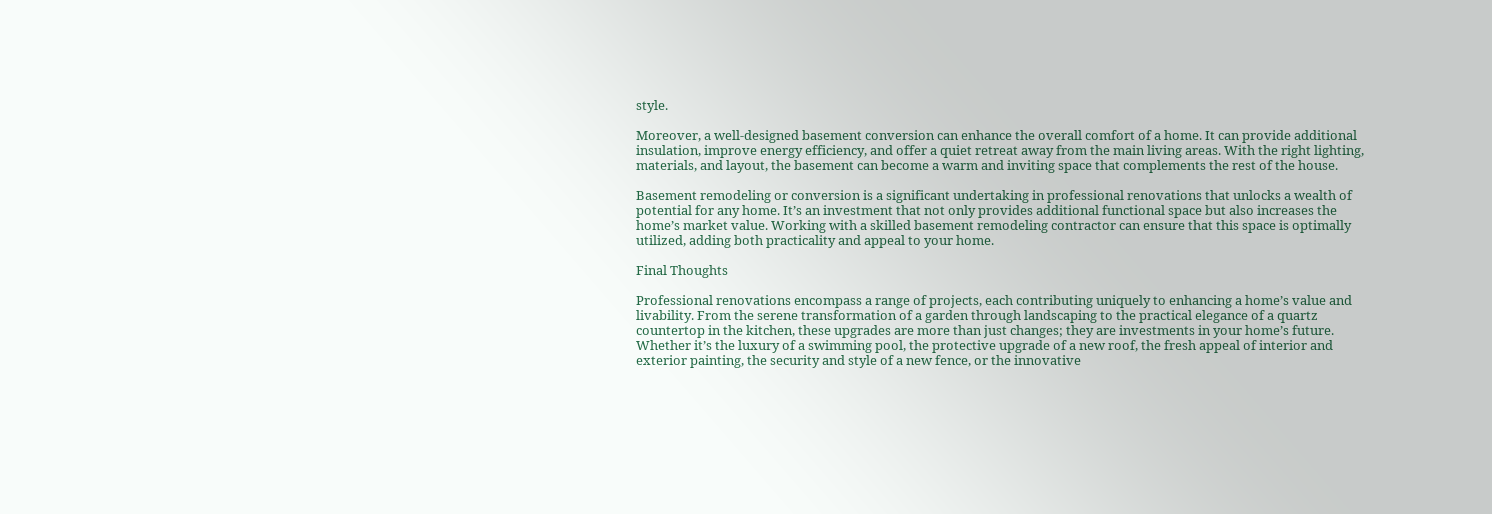style.

Moreover, a well-designed basement conversion can enhance the overall comfort of a home. It can provide additional insulation, improve energy efficiency, and offer a quiet retreat away from the main living areas. With the right lighting, materials, and layout, the basement can become a warm and inviting space that complements the rest of the house.

Basement remodeling or conversion is a significant undertaking in professional renovations that unlocks a wealth of potential for any home. It’s an investment that not only provides additional functional space but also increases the home’s market value. Working with a skilled basement remodeling contractor can ensure that this space is optimally utilized, adding both practicality and appeal to your home.

Final Thoughts

Professional renovations encompass a range of projects, each contributing uniquely to enhancing a home’s value and livability. From the serene transformation of a garden through landscaping to the practical elegance of a quartz countertop in the kitchen, these upgrades are more than just changes; they are investments in your home’s future. Whether it’s the luxury of a swimming pool, the protective upgrade of a new roof, the fresh appeal of interior and exterior painting, the security and style of a new fence, or the innovative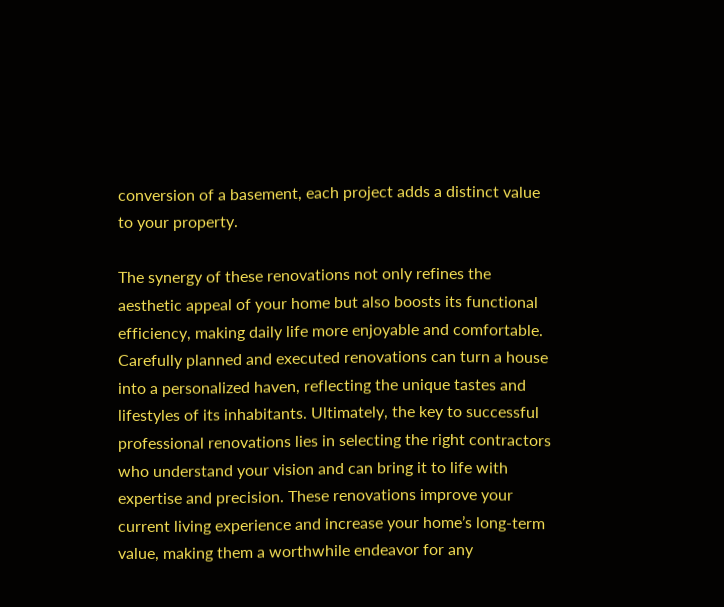conversion of a basement, each project adds a distinct value to your property.

The synergy of these renovations not only refines the aesthetic appeal of your home but also boosts its functional efficiency, making daily life more enjoyable and comfortable. Carefully planned and executed renovations can turn a house into a personalized haven, reflecting the unique tastes and lifestyles of its inhabitants. Ultimately, the key to successful professional renovations lies in selecting the right contractors who understand your vision and can bring it to life with expertise and precision. These renovations improve your current living experience and increase your home’s long-term value, making them a worthwhile endeavor for any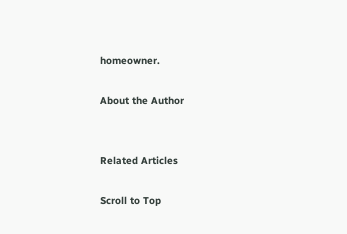homeowner.

About the Author


Related Articles

Scroll to Top